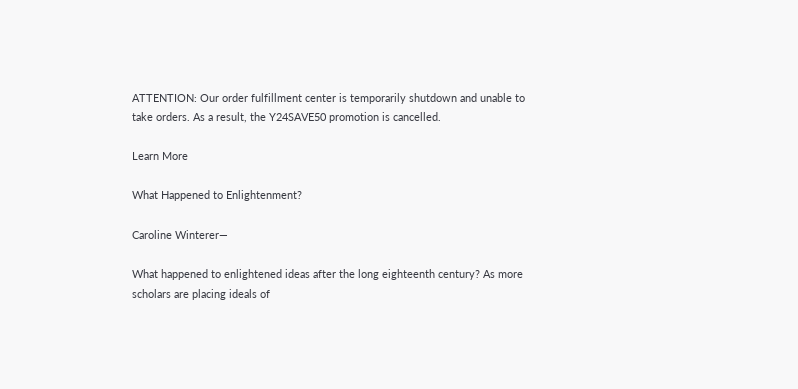ATTENTION: Our order fulfillment center is temporarily shutdown and unable to take orders. As a result, the Y24SAVE50 promotion is cancelled.

Learn More

What Happened to Enlightenment?

Caroline Winterer—

What happened to enlightened ideas after the long eighteenth century? As more scholars are placing ideals of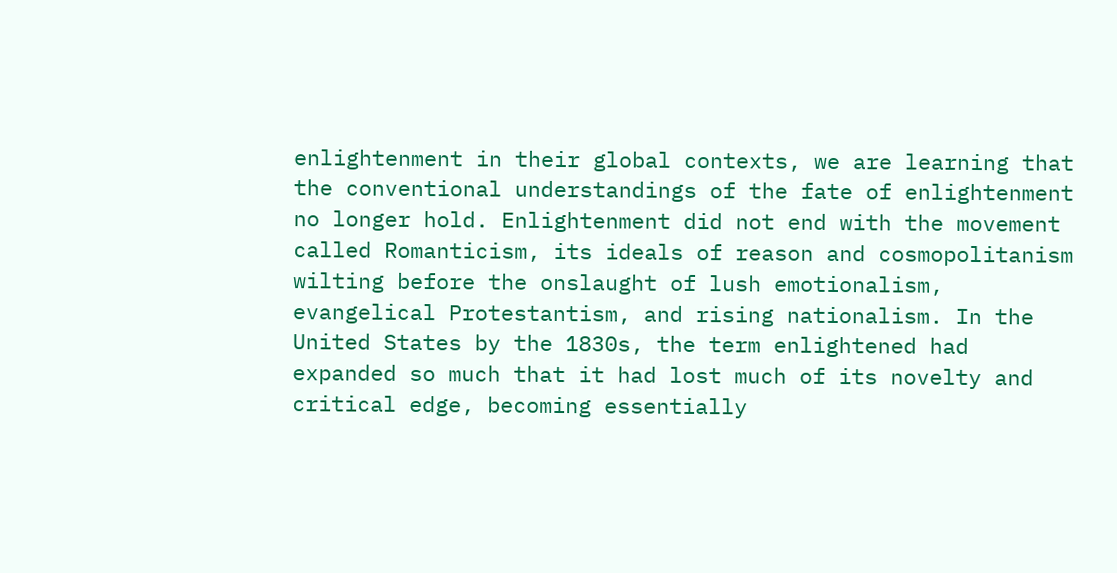enlightenment in their global contexts, we are learning that the conventional understandings of the fate of enlightenment no longer hold. Enlightenment did not end with the movement called Romanticism, its ideals of reason and cosmopolitanism wilting before the onslaught of lush emotionalism, evangelical Protestantism, and rising nationalism. In the United States by the 1830s, the term enlightened had expanded so much that it had lost much of its novelty and critical edge, becoming essentially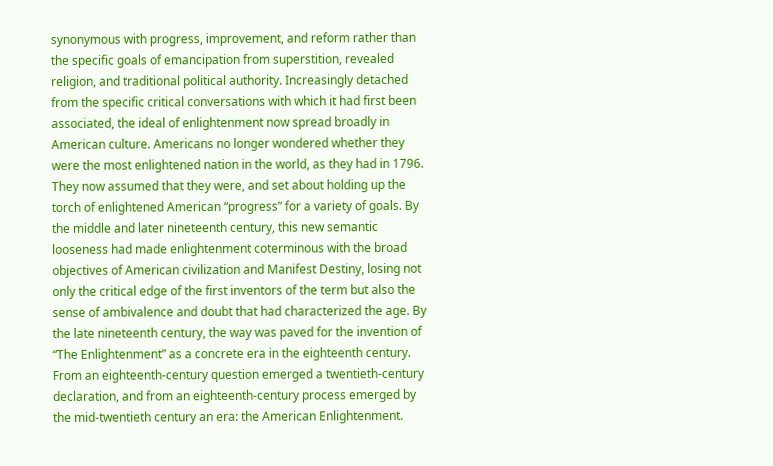synonymous with progress, improvement, and reform rather than the specific goals of emancipation from superstition, revealed religion, and traditional political authority. Increasingly detached from the specific critical conversations with which it had first been associated, the ideal of enlightenment now spread broadly in American culture. Americans no longer wondered whether they were the most enlightened nation in the world, as they had in 1796. They now assumed that they were, and set about holding up the torch of enlightened American “progress” for a variety of goals. By the middle and later nineteenth century, this new semantic looseness had made enlightenment coterminous with the broad objectives of American civilization and Manifest Destiny, losing not only the critical edge of the first inventors of the term but also the sense of ambivalence and doubt that had characterized the age. By the late nineteenth century, the way was paved for the invention of “The Enlightenment” as a concrete era in the eighteenth century. From an eighteenth-century question emerged a twentieth-century declaration, and from an eighteenth-century process emerged by the mid-twentieth century an era: the American Enlightenment.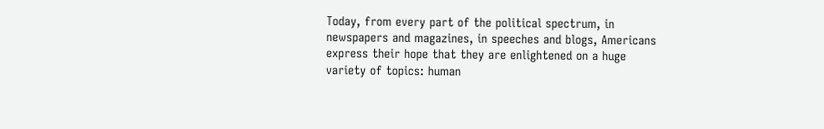Today, from every part of the political spectrum, in newspapers and magazines, in speeches and blogs, Americans express their hope that they are enlightened on a huge variety of topics: human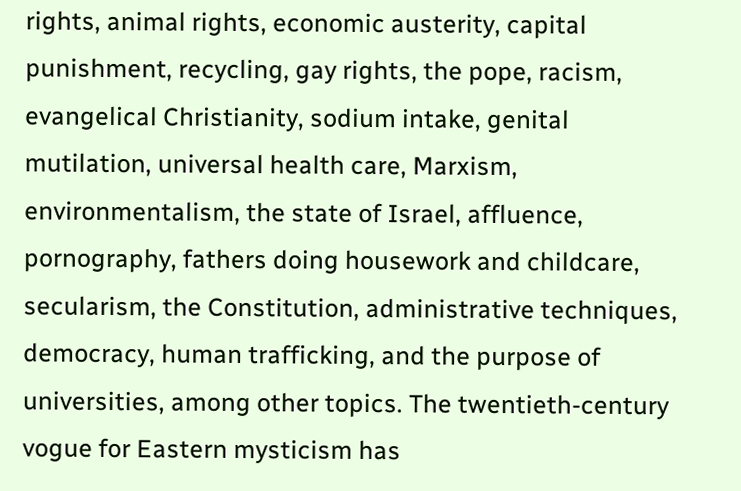rights, animal rights, economic austerity, capital punishment, recycling, gay rights, the pope, racism, evangelical Christianity, sodium intake, genital mutilation, universal health care, Marxism, environmentalism, the state of Israel, affluence, pornography, fathers doing housework and childcare, secularism, the Constitution, administrative techniques, democracy, human trafficking, and the purpose of universities, among other topics. The twentieth-century vogue for Eastern mysticism has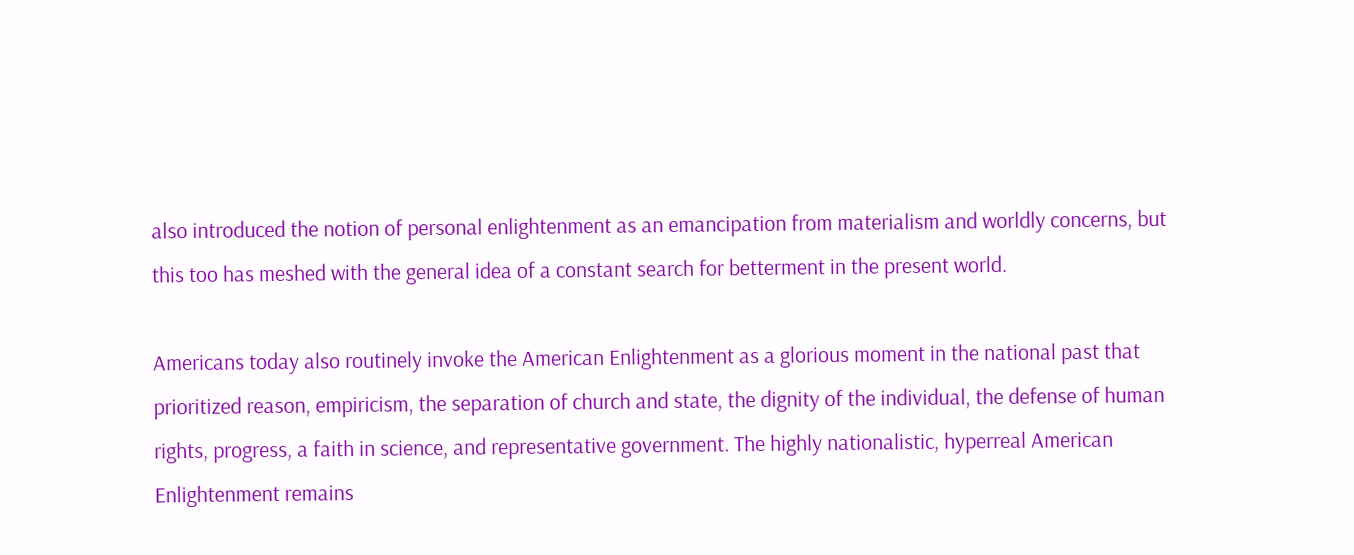also introduced the notion of personal enlightenment as an emancipation from materialism and worldly concerns, but this too has meshed with the general idea of a constant search for betterment in the present world.

Americans today also routinely invoke the American Enlightenment as a glorious moment in the national past that prioritized reason, empiricism, the separation of church and state, the dignity of the individual, the defense of human rights, progress, a faith in science, and representative government. The highly nationalistic, hyperreal American Enlightenment remains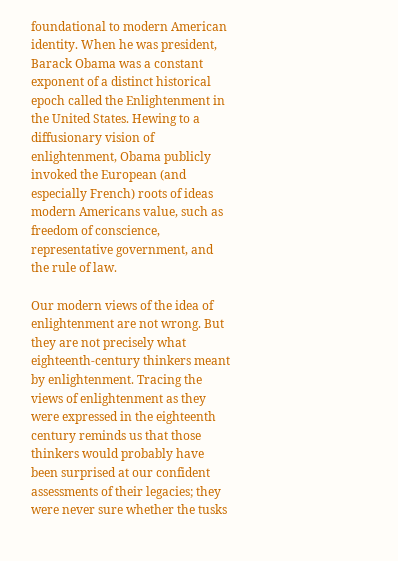foundational to modern American identity. When he was president, Barack Obama was a constant exponent of a distinct historical epoch called the Enlightenment in the United States. Hewing to a diffusionary vision of enlightenment, Obama publicly invoked the European (and especially French) roots of ideas modern Americans value, such as freedom of conscience, representative government, and the rule of law.

Our modern views of the idea of enlightenment are not wrong. But they are not precisely what eighteenth-century thinkers meant by enlightenment. Tracing the views of enlightenment as they were expressed in the eighteenth century reminds us that those thinkers would probably have been surprised at our confident assessments of their legacies; they were never sure whether the tusks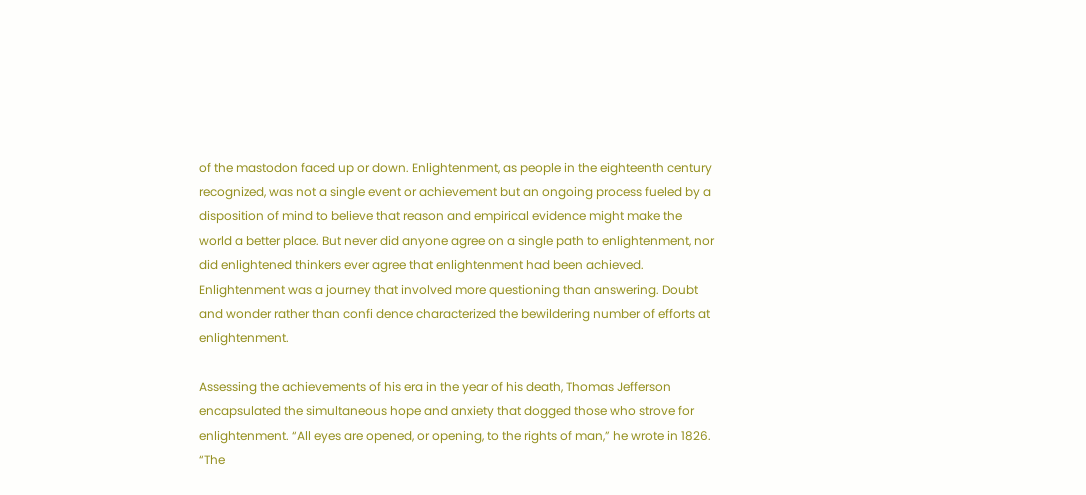of the mastodon faced up or down. Enlightenment, as people in the eighteenth century recognized, was not a single event or achievement but an ongoing process fueled by a disposition of mind to believe that reason and empirical evidence might make the world a better place. But never did anyone agree on a single path to enlightenment, nor did enlightened thinkers ever agree that enlightenment had been achieved. Enlightenment was a journey that involved more questioning than answering. Doubt and wonder rather than confi dence characterized the bewildering number of efforts at enlightenment.

Assessing the achievements of his era in the year of his death, Thomas Jefferson encapsulated the simultaneous hope and anxiety that dogged those who strove for enlightenment. “All eyes are opened, or opening, to the rights of man,” he wrote in 1826. “The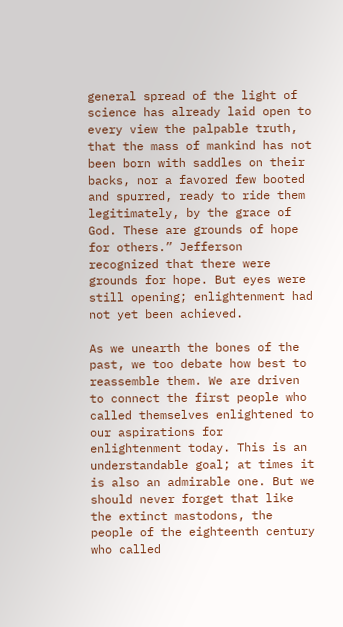general spread of the light of science has already laid open to every view the palpable truth, that the mass of mankind has not been born with saddles on their backs, nor a favored few booted and spurred, ready to ride them legitimately, by the grace of God. These are grounds of hope for others.” Jefferson recognized that there were grounds for hope. But eyes were still opening; enlightenment had not yet been achieved.

As we unearth the bones of the past, we too debate how best to reassemble them. We are driven to connect the first people who called themselves enlightened to our aspirations for enlightenment today. This is an understandable goal; at times it is also an admirable one. But we should never forget that like the extinct mastodons, the people of the eighteenth century who called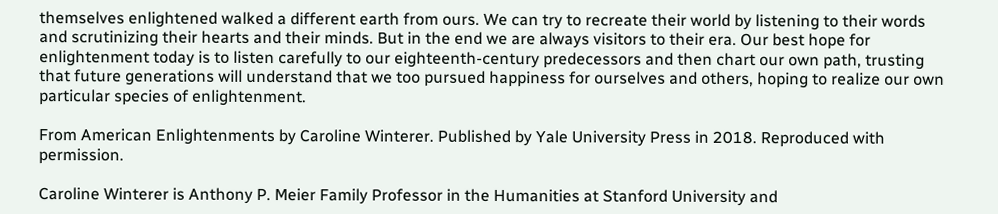themselves enlightened walked a different earth from ours. We can try to recreate their world by listening to their words and scrutinizing their hearts and their minds. But in the end we are always visitors to their era. Our best hope for enlightenment today is to listen carefully to our eighteenth-century predecessors and then chart our own path, trusting that future generations will understand that we too pursued happiness for ourselves and others, hoping to realize our own particular species of enlightenment.

From American Enlightenments by Caroline Winterer. Published by Yale University Press in 2018. Reproduced with permission.

Caroline Winterer is Anthony P. Meier Family Professor in the Humanities at Stanford University and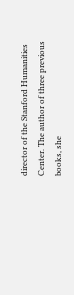director of the Stanford Humanities Center. The author of three previous books, she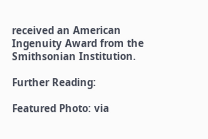received an American Ingenuity Award from the Smithsonian Institution.

Further Reading:

Featured Photo: via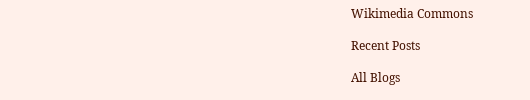Wikimedia Commons

Recent Posts

All Blogs